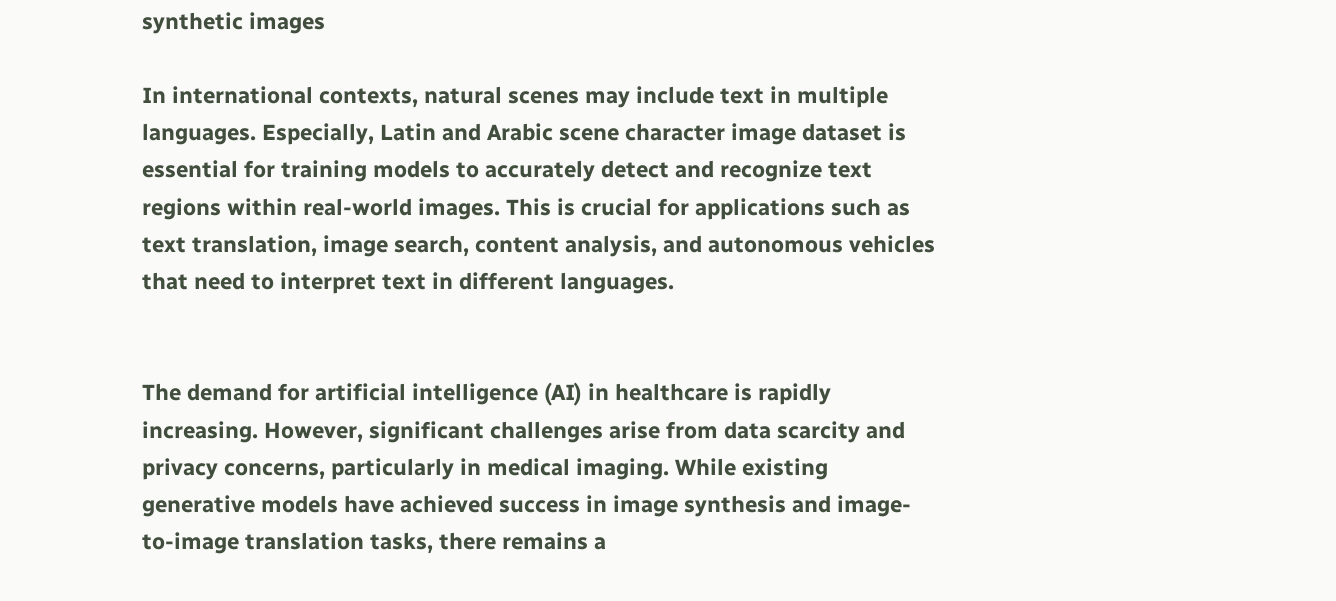synthetic images

In international contexts, natural scenes may include text in multiple languages. Especially, Latin and Arabic scene character image dataset is essential for training models to accurately detect and recognize text regions within real-world images. This is crucial for applications such as text translation, image search, content analysis, and autonomous vehicles that need to interpret text in different languages.


The demand for artificial intelligence (AI) in healthcare is rapidly increasing. However, significant challenges arise from data scarcity and privacy concerns, particularly in medical imaging. While existing generative models have achieved success in image synthesis and image-to-image translation tasks, there remains a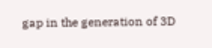gap in the generation of 3D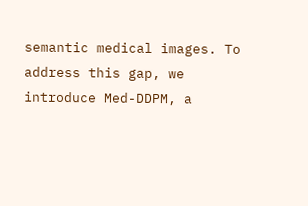semantic medical images. To address this gap, we introduce Med-DDPM, a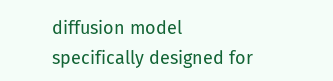diffusion model specifically designed for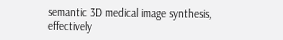semantic 3D medical image synthesis, effectively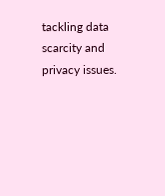tackling data scarcity and privacy issues.